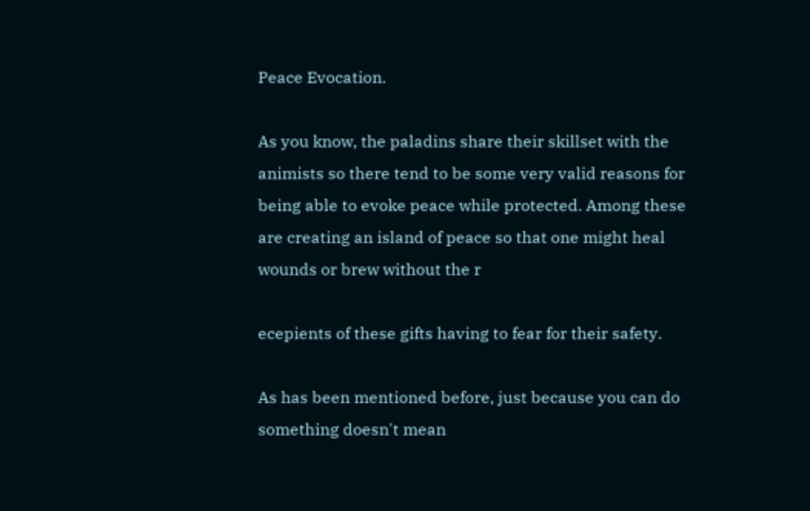Peace Evocation.

As you know, the paladins share their skillset with the animists so there tend to be some very valid reasons for being able to evoke peace while protected. Among these are creating an island of peace so that one might heal wounds or brew without the r

ecepients of these gifts having to fear for their safety.

As has been mentioned before, just because you can do something doesn't mean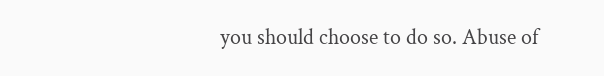you should choose to do so. Abuse of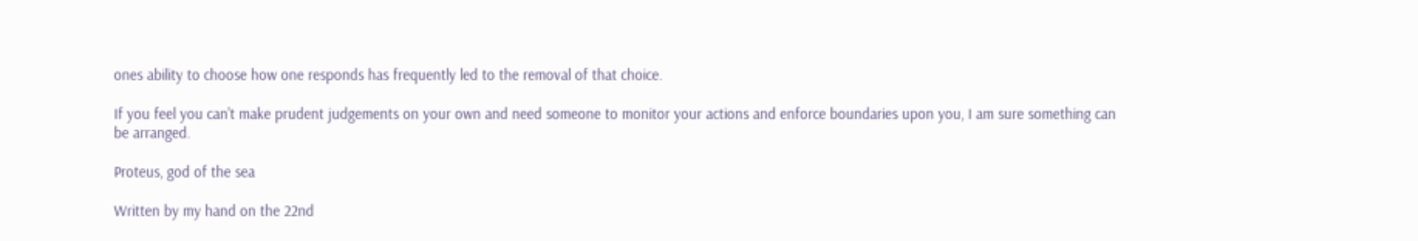ones ability to choose how one responds has frequently led to the removal of that choice.

If you feel you can't make prudent judgements on your own and need someone to monitor your actions and enforce boundaries upon you, I am sure something can be arranged.

Proteus, god of the sea

Written by my hand on the 22nd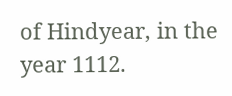of Hindyear, in the year 1112.